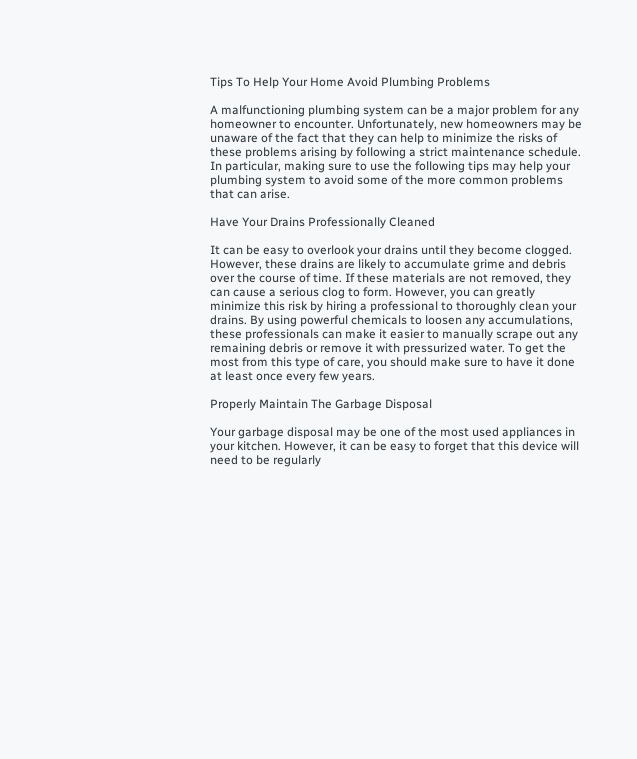Tips To Help Your Home Avoid Plumbing Problems

A malfunctioning plumbing system can be a major problem for any homeowner to encounter. Unfortunately, new homeowners may be unaware of the fact that they can help to minimize the risks of these problems arising by following a strict maintenance schedule. In particular, making sure to use the following tips may help your plumbing system to avoid some of the more common problems that can arise.

Have Your Drains Professionally Cleaned

It can be easy to overlook your drains until they become clogged. However, these drains are likely to accumulate grime and debris over the course of time. If these materials are not removed, they can cause a serious clog to form. However, you can greatly minimize this risk by hiring a professional to thoroughly clean your drains. By using powerful chemicals to loosen any accumulations, these professionals can make it easier to manually scrape out any remaining debris or remove it with pressurized water. To get the most from this type of care, you should make sure to have it done at least once every few years.

Properly Maintain The Garbage Disposal

Your garbage disposal may be one of the most used appliances in your kitchen. However, it can be easy to forget that this device will need to be regularly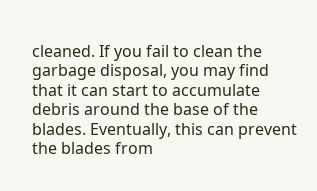cleaned. If you fail to clean the garbage disposal, you may find that it can start to accumulate debris around the base of the blades. Eventually, this can prevent the blades from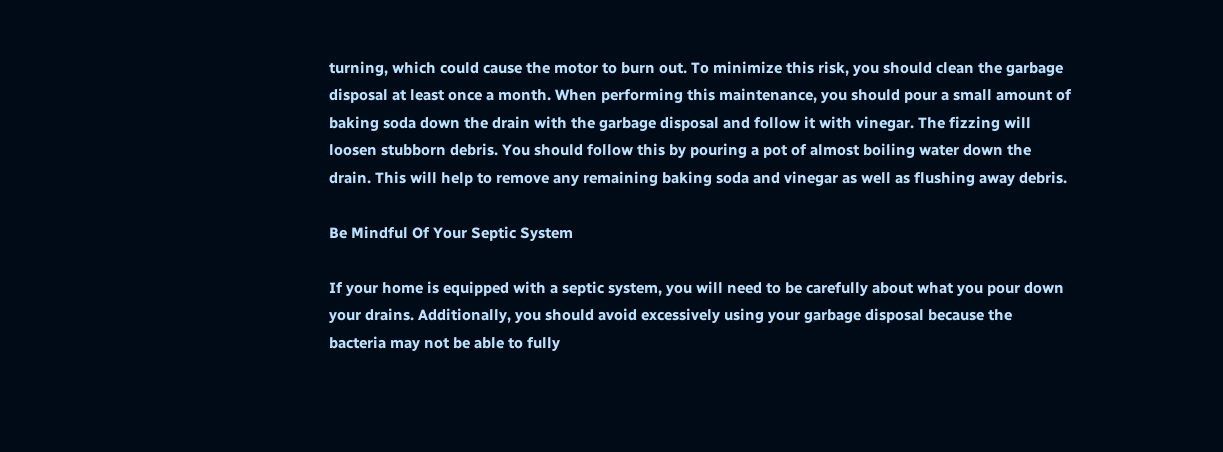turning, which could cause the motor to burn out. To minimize this risk, you should clean the garbage disposal at least once a month. When performing this maintenance, you should pour a small amount of baking soda down the drain with the garbage disposal and follow it with vinegar. The fizzing will loosen stubborn debris. You should follow this by pouring a pot of almost boiling water down the drain. This will help to remove any remaining baking soda and vinegar as well as flushing away debris.

Be Mindful Of Your Septic System

If your home is equipped with a septic system, you will need to be carefully about what you pour down your drains. Additionally, you should avoid excessively using your garbage disposal because the bacteria may not be able to fully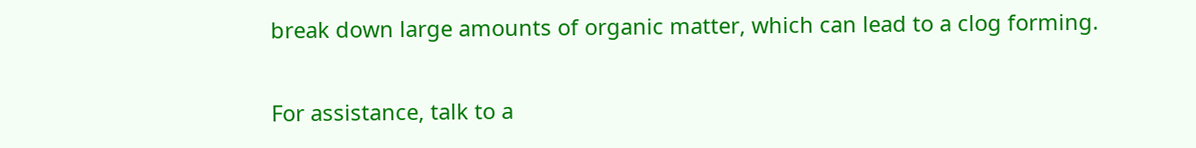break down large amounts of organic matter, which can lead to a clog forming.

For assistance, talk to a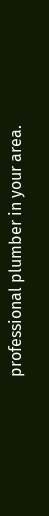professional plumber in your area.